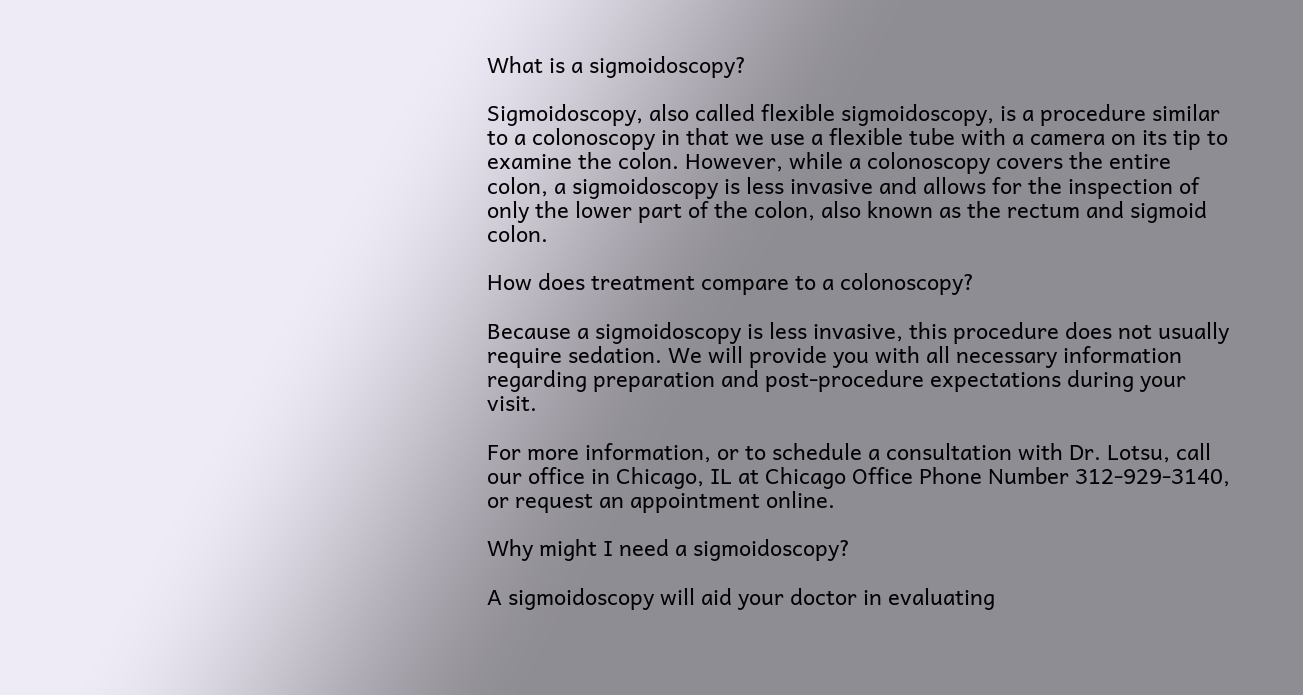What is a sigmoidoscopy?

Sigmoidoscopy, also called flexible sigmoidoscopy, is a procedure similar to a colonoscopy in that we use a flexible tube with a camera on its tip to examine the colon. However, while a colonoscopy covers the entire colon, a sigmoidoscopy is less invasive and allows for the inspection of only the lower part of the colon, also known as the rectum and sigmoid colon.

How does treatment compare to a colonoscopy?

Because a sigmoidoscopy is less invasive, this procedure does not usually require sedation. We will provide you with all necessary information regarding preparation and post-procedure expectations during your visit.

For more information, or to schedule a consultation with Dr. Lotsu, call our office in Chicago, IL at Chicago Office Phone Number 312-929-3140, or request an appointment online.

Why might I need a sigmoidoscopy?

A sigmoidoscopy will aid your doctor in evaluating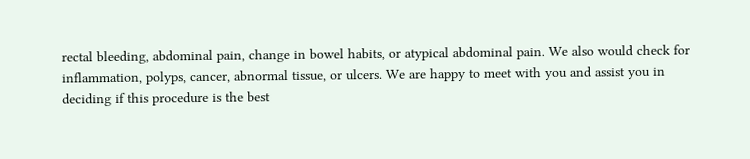rectal bleeding, abdominal pain, change in bowel habits, or atypical abdominal pain. We also would check for inflammation, polyps, cancer, abnormal tissue, or ulcers. We are happy to meet with you and assist you in deciding if this procedure is the best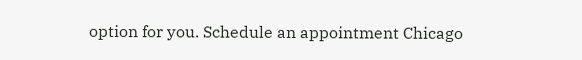option for you. Schedule an appointment Chicago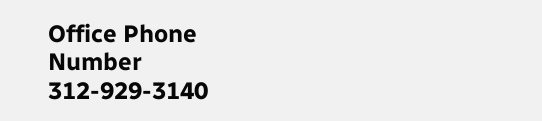Office Phone Number 312-929-3140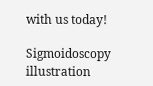with us today!

Sigmoidoscopy illustration